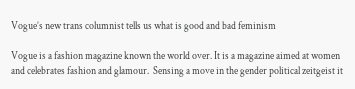Vogue’s new trans columnist tells us what is good and bad feminism

Vogue is a fashion magazine known the world over. It is a magazine aimed at women and celebrates fashion and glamour.  Sensing a move in the gender political zeitgeist it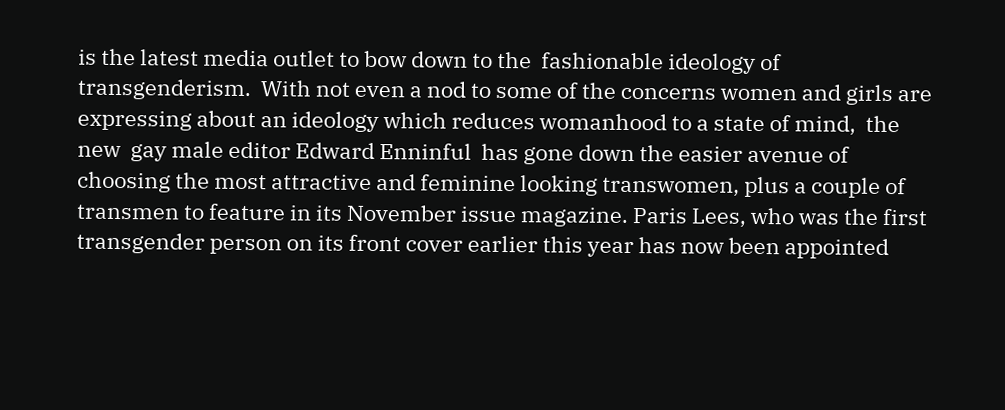is the latest media outlet to bow down to the  fashionable ideology of transgenderism.  With not even a nod to some of the concerns women and girls are expressing about an ideology which reduces womanhood to a state of mind,  the new  gay male editor Edward Enninful  has gone down the easier avenue of choosing the most attractive and feminine looking transwomen, plus a couple of transmen to feature in its November issue magazine. Paris Lees, who was the first transgender person on its front cover earlier this year has now been appointed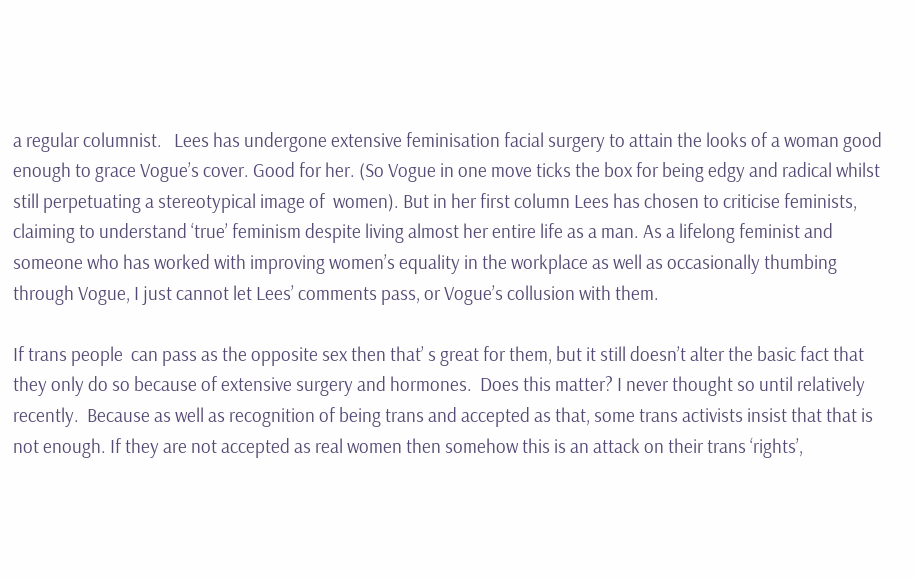a regular columnist.   Lees has undergone extensive feminisation facial surgery to attain the looks of a woman good enough to grace Vogue’s cover. Good for her. (So Vogue in one move ticks the box for being edgy and radical whilst still perpetuating a stereotypical image of  women). But in her first column Lees has chosen to criticise feminists, claiming to understand ‘true’ feminism despite living almost her entire life as a man. As a lifelong feminist and someone who has worked with improving women’s equality in the workplace as well as occasionally thumbing through Vogue, I just cannot let Lees’ comments pass, or Vogue’s collusion with them.

If trans people  can pass as the opposite sex then that’ s great for them, but it still doesn’t alter the basic fact that they only do so because of extensive surgery and hormones.  Does this matter? I never thought so until relatively recently.  Because as well as recognition of being trans and accepted as that, some trans activists insist that that is not enough. If they are not accepted as real women then somehow this is an attack on their trans ‘rights’,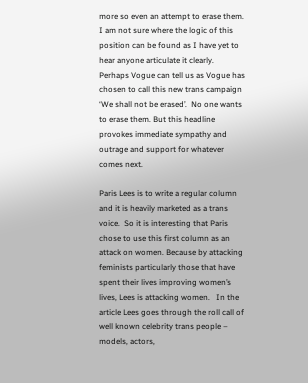more so even an attempt to erase them.  I am not sure where the logic of this position can be found as I have yet to hear anyone articulate it clearly. Perhaps Vogue can tell us as Vogue has chosen to call this new trans campaign ‘We shall not be erased’.  No one wants to erase them. But this headline provokes immediate sympathy and outrage and support for whatever comes next.

Paris Lees is to write a regular column and it is heavily marketed as a trans voice.  So it is interesting that Paris chose to use this first column as an attack on women. Because by attacking  feminists particularly those that have spent their lives improving women’s lives, Lees is attacking women.   In the article Lees goes through the roll call of well known celebrity trans people – models, actors,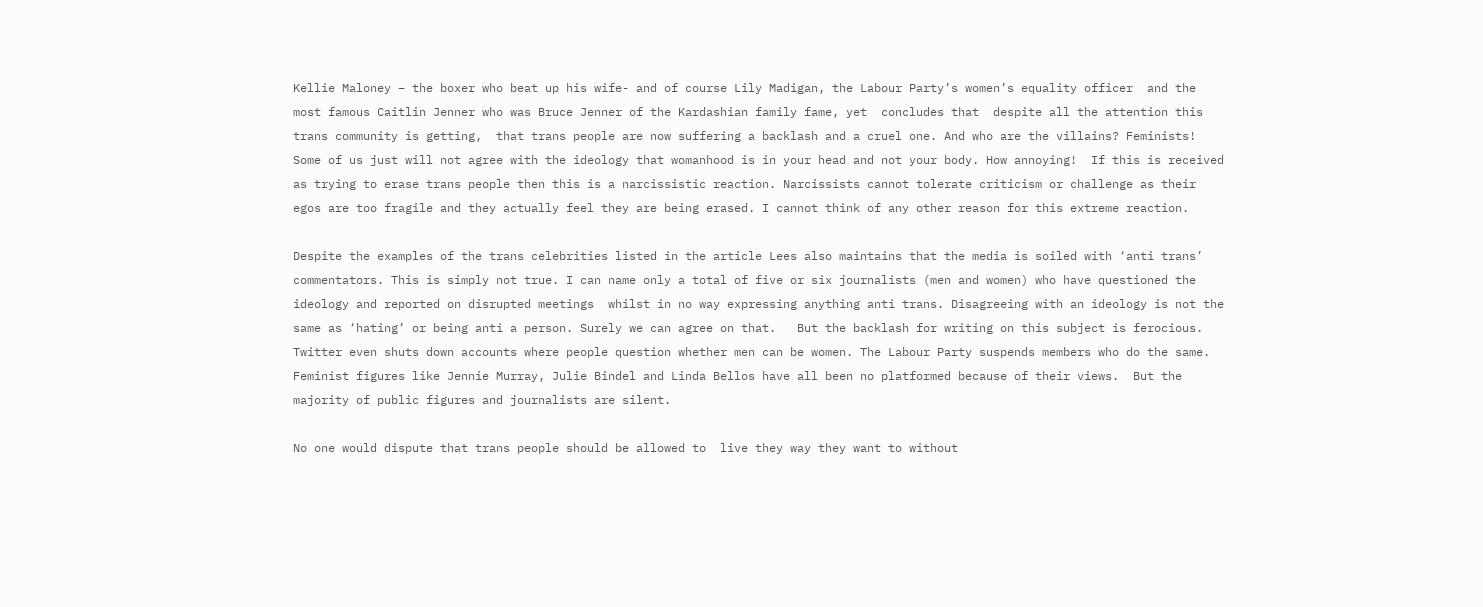Kellie Maloney – the boxer who beat up his wife- and of course Lily Madigan, the Labour Party’s women’s equality officer  and the most famous Caitlin Jenner who was Bruce Jenner of the Kardashian family fame, yet  concludes that  despite all the attention this trans community is getting,  that trans people are now suffering a backlash and a cruel one. And who are the villains? Feminists!  Some of us just will not agree with the ideology that womanhood is in your head and not your body. How annoying!  If this is received as trying to erase trans people then this is a narcissistic reaction. Narcissists cannot tolerate criticism or challenge as their egos are too fragile and they actually feel they are being erased. I cannot think of any other reason for this extreme reaction.

Despite the examples of the trans celebrities listed in the article Lees also maintains that the media is soiled with ‘anti trans’ commentators. This is simply not true. I can name only a total of five or six journalists (men and women) who have questioned the ideology and reported on disrupted meetings  whilst in no way expressing anything anti trans. Disagreeing with an ideology is not the same as ‘hating’ or being anti a person. Surely we can agree on that.   But the backlash for writing on this subject is ferocious. Twitter even shuts down accounts where people question whether men can be women. The Labour Party suspends members who do the same.  Feminist figures like Jennie Murray, Julie Bindel and Linda Bellos have all been no platformed because of their views.  But the majority of public figures and journalists are silent.

No one would dispute that trans people should be allowed to  live they way they want to without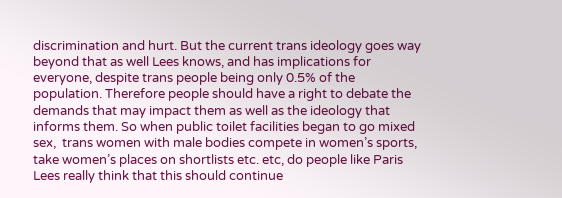discrimination and hurt. But the current trans ideology goes way beyond that as well Lees knows, and has implications for everyone, despite trans people being only 0.5% of the population. Therefore people should have a right to debate the demands that may impact them as well as the ideology that informs them. So when public toilet facilities began to go mixed sex,  trans women with male bodies compete in women’s sports, take women’s places on shortlists etc. etc, do people like Paris Lees really think that this should continue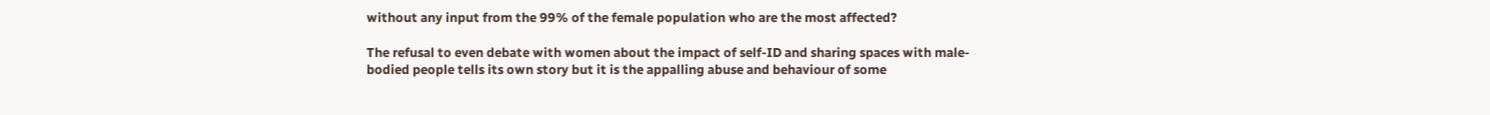without any input from the 99% of the female population who are the most affected?

The refusal to even debate with women about the impact of self-ID and sharing spaces with male-bodied people tells its own story but it is the appalling abuse and behaviour of some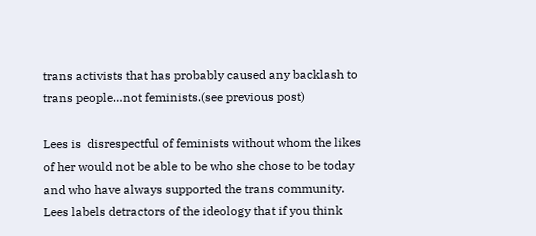trans activists that has probably caused any backlash to trans people…not feminists.(see previous post)

Lees is  disrespectful of feminists without whom the likes of her would not be able to be who she chose to be today and who have always supported the trans community.  Lees labels detractors of the ideology that if you think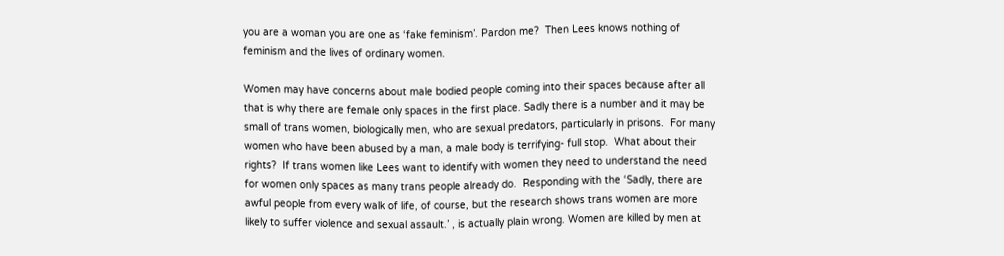you are a woman you are one as ‘fake feminism’. Pardon me?  Then Lees knows nothing of feminism and the lives of ordinary women.

Women may have concerns about male bodied people coming into their spaces because after all that is why there are female only spaces in the first place. Sadly there is a number and it may be small of trans women, biologically men, who are sexual predators, particularly in prisons.  For many women who have been abused by a man, a male body is terrifying- full stop.  What about their rights?  If trans women like Lees want to identify with women they need to understand the need for women only spaces as many trans people already do.  Responding with the ‘Sadly, there are awful people from every walk of life, of course, but the research shows trans women are more likely to suffer violence and sexual assault.’ , is actually plain wrong. Women are killed by men at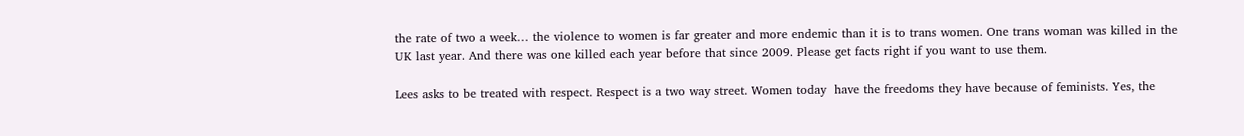the rate of two a week… the violence to women is far greater and more endemic than it is to trans women. One trans woman was killed in the UK last year. And there was one killed each year before that since 2009. Please get facts right if you want to use them.

Lees asks to be treated with respect. Respect is a two way street. Women today  have the freedoms they have because of feminists. Yes, the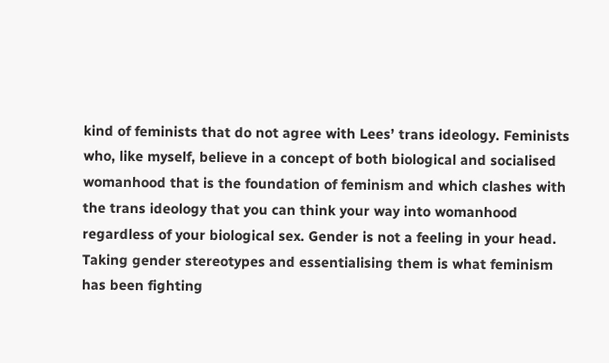kind of feminists that do not agree with Lees’ trans ideology. Feminists who, like myself, believe in a concept of both biological and socialised womanhood that is the foundation of feminism and which clashes with the trans ideology that you can think your way into womanhood regardless of your biological sex. Gender is not a feeling in your head.  Taking gender stereotypes and essentialising them is what feminism has been fighting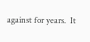against for years.  It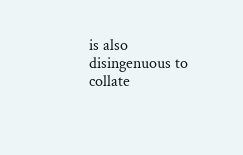is also disingenuous to collate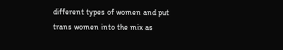different types of women and put trans women into the mix as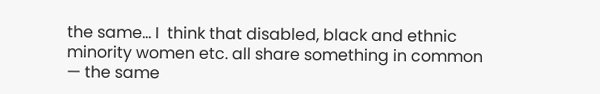the same… I  think that disabled, black and ethnic minority women etc. all share something in common — the same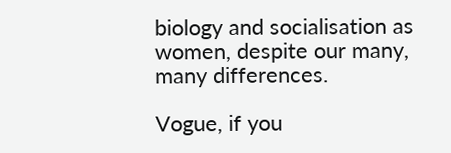biology and socialisation as women, despite our many, many differences.

Vogue, if you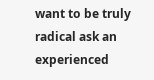want to be truly radical ask an experienced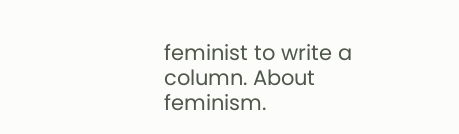feminist to write a column. About feminism.